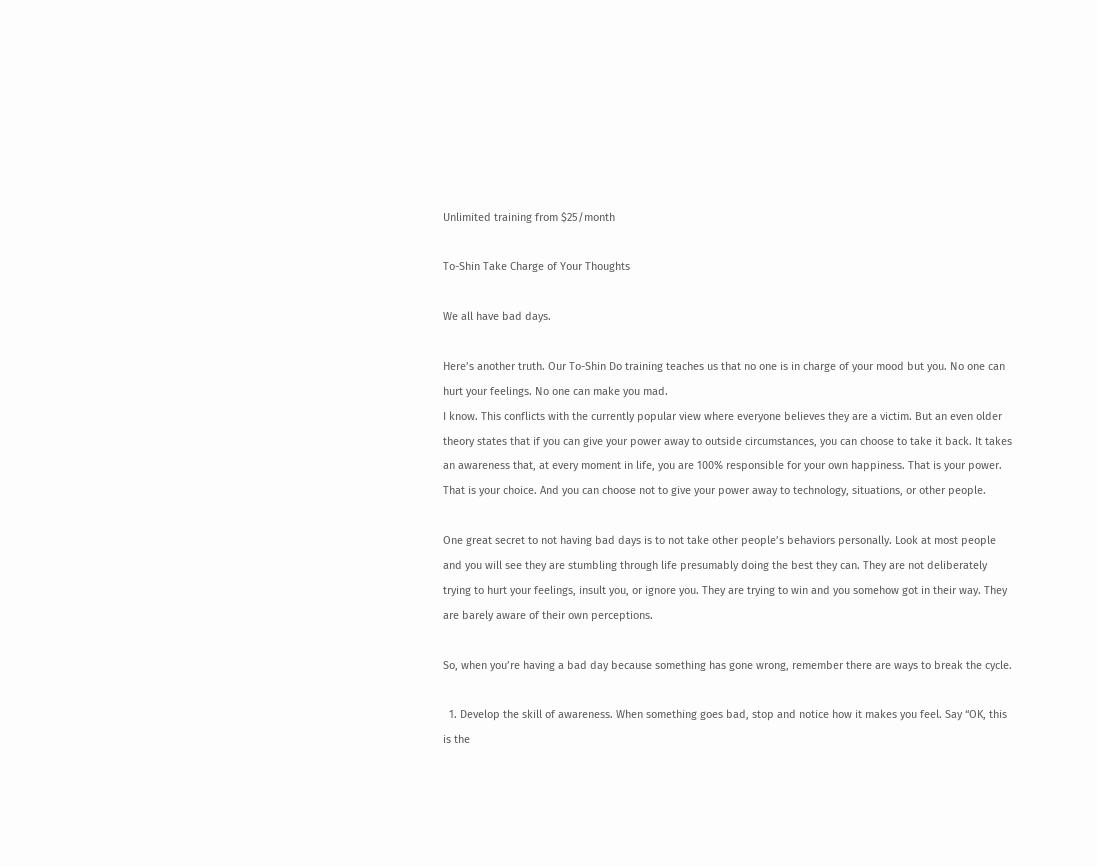Unlimited training from $25/month

To-Shin Take Charge of Your Thoughts

We all have bad days.

Here’s another truth. Our To-Shin Do training teaches us that no one is in charge of your mood but you. No one can hurt your feelings. No one can make you mad.
I know. This conflicts with the currently popular view where everyone believes they are a victim. But an even older theory states that if you can give your power away to outside circumstances, you can choose to take it back. It takes an awareness that, at every moment in life, you are 100% responsible for your own happiness. That is your power. That is your choice. And you can choose not to give your power away to technology, situations, or other people.

One great secret to not having bad days is to not take other people’s behaviors personally. Look at most people and you will see they are stumbling through life presumably doing the best they can. They are not deliberately trying to hurt your feelings, insult you, or ignore you. They are trying to win and you somehow got in their way. They are barely aware of their own perceptions.

So, when you’re having a bad day because something has gone wrong, remember there are ways to break the cycle.

  1. Develop the skill of awareness. When something goes bad, stop and notice how it makes you feel. Say “OK, this is the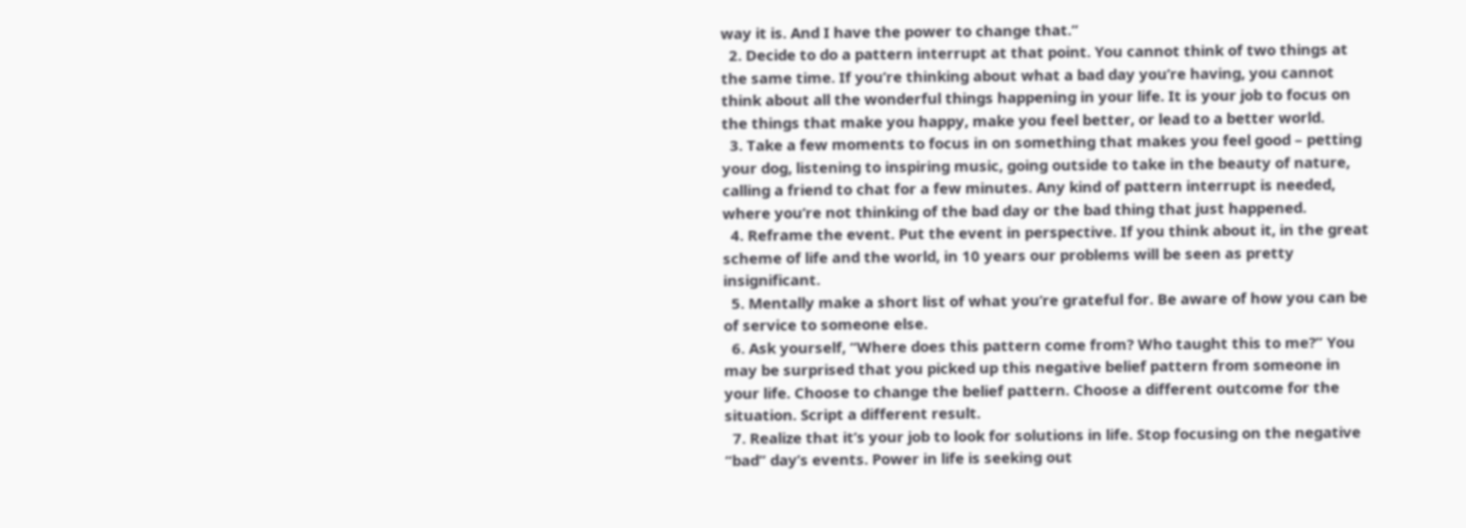way it is. And I have the power to change that.”
  2. Decide to do a pattern interrupt at that point. You cannot think of two things at the same time. If you’re thinking about what a bad day you’re having, you cannot think about all the wonderful things happening in your life. It is your job to focus on the things that make you happy, make you feel better, or lead to a better world.
  3. Take a few moments to focus in on something that makes you feel good – petting your dog, listening to inspiring music, going outside to take in the beauty of nature, calling a friend to chat for a few minutes. Any kind of pattern interrupt is needed, where you’re not thinking of the bad day or the bad thing that just happened.
  4. Reframe the event. Put the event in perspective. If you think about it, in the great scheme of life and the world, in 10 years our problems will be seen as pretty insignificant.
  5. Mentally make a short list of what you’re grateful for. Be aware of how you can be of service to someone else.
  6. Ask yourself, “Where does this pattern come from? Who taught this to me?” You may be surprised that you picked up this negative belief pattern from someone in your life. Choose to change the belief pattern. Choose a different outcome for the situation. Script a different result.
  7. Realize that it’s your job to look for solutions in life. Stop focusing on the negative “bad” day’s events. Power in life is seeking out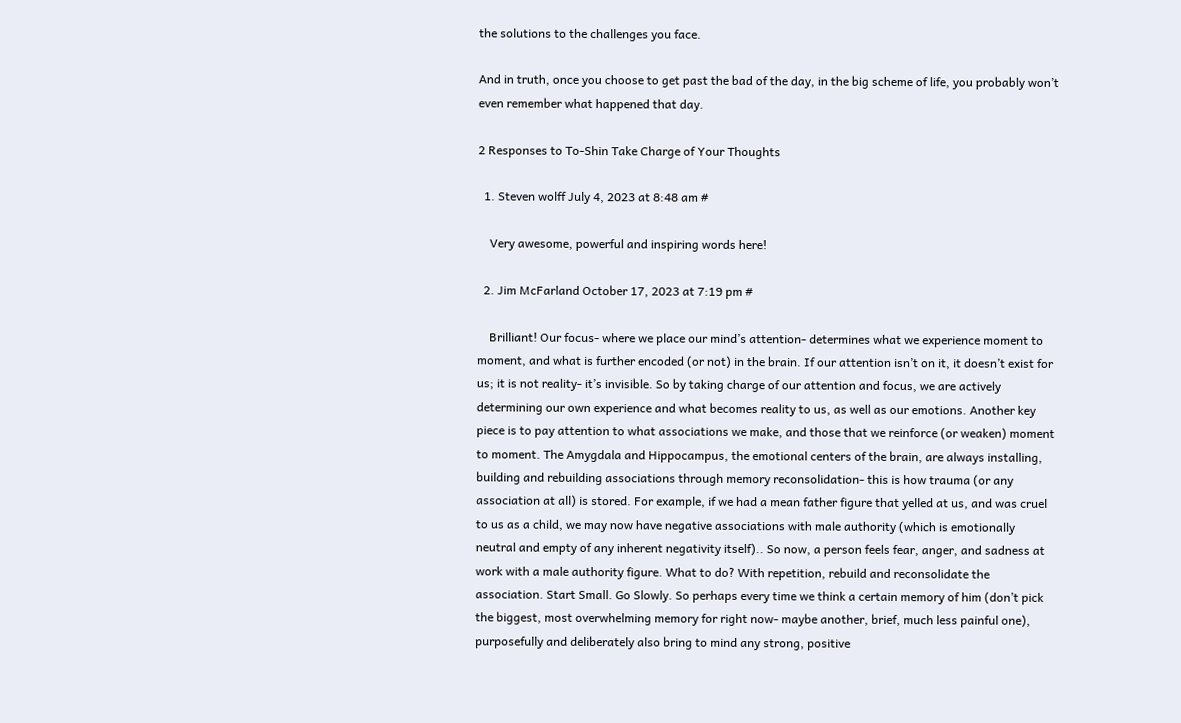the solutions to the challenges you face.

And in truth, once you choose to get past the bad of the day, in the big scheme of life, you probably won’t even remember what happened that day.

2 Responses to To-Shin Take Charge of Your Thoughts

  1. Steven wolff July 4, 2023 at 8:48 am #

    Very awesome, powerful and inspiring words here!

  2. Jim McFarland October 17, 2023 at 7:19 pm #

    Brilliant! Our focus- where we place our mind’s attention- determines what we experience moment to moment, and what is further encoded (or not) in the brain. If our attention isn’t on it, it doesn’t exist for us; it is not reality- it’s invisible. So by taking charge of our attention and focus, we are actively determining our own experience and what becomes reality to us, as well as our emotions. Another key piece is to pay attention to what associations we make, and those that we reinforce (or weaken) moment to moment. The Amygdala and Hippocampus, the emotional centers of the brain, are always installing, building and rebuilding associations through memory reconsolidation- this is how trauma (or any association at all) is stored. For example, if we had a mean father figure that yelled at us, and was cruel to us as a child, we may now have negative associations with male authority (which is emotionally neutral and empty of any inherent negativity itself).. So now, a person feels fear, anger, and sadness at work with a male authority figure. What to do? With repetition, rebuild and reconsolidate the association. Start Small. Go Slowly. So perhaps every time we think a certain memory of him (don’t pick the biggest, most overwhelming memory for right now- maybe another, brief, much less painful one), purposefully and deliberately also bring to mind any strong, positive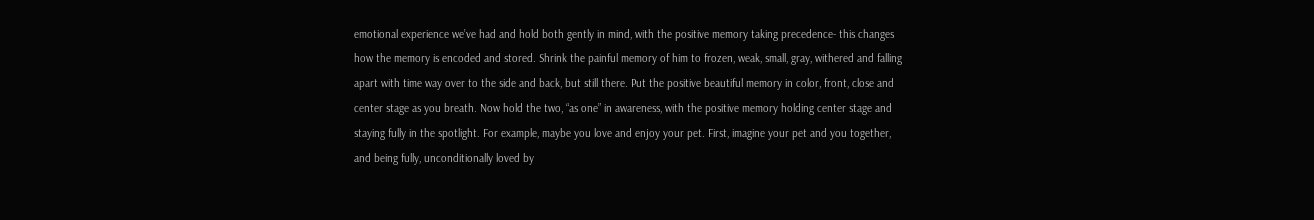emotional experience we’ve had and hold both gently in mind, with the positive memory taking precedence- this changes how the memory is encoded and stored. Shrink the painful memory of him to frozen, weak, small, gray, withered and falling apart with time way over to the side and back, but still there. Put the positive beautiful memory in color, front, close and center stage as you breath. Now hold the two, “as one” in awareness, with the positive memory holding center stage and staying fully in the spotlight. For example, maybe you love and enjoy your pet. First, imagine your pet and you together, and being fully, unconditionally loved by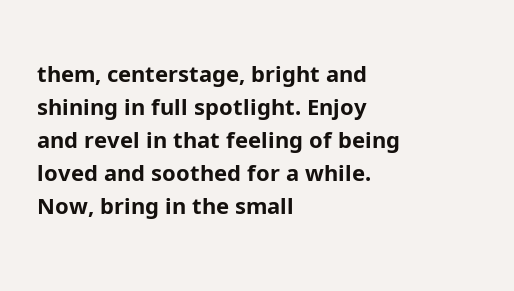them, centerstage, bright and shining in full spotlight. Enjoy and revel in that feeling of being loved and soothed for a while. Now, bring in the small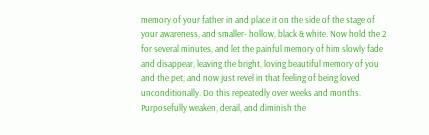memory of your father in and place it on the side of the stage of your awareness, and smaller- hollow, black & white. Now hold the 2 for several minutes, and let the painful memory of him slowly fade and disappear, leaving the bright, loving beautiful memory of you and the pet, and now just revel in that feeling of being loved unconditionally. Do this repeatedly over weeks and months. Purposefully weaken, derail, and diminish the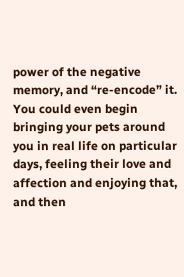power of the negative memory, and “re-encode” it. You could even begin bringing your pets around you in real life on particular days, feeling their love and affection and enjoying that, and then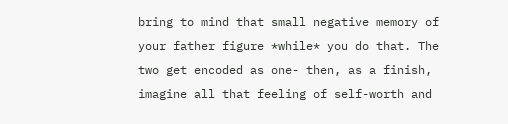bring to mind that small negative memory of your father figure *while* you do that. The two get encoded as one- then, as a finish, imagine all that feeling of self-worth and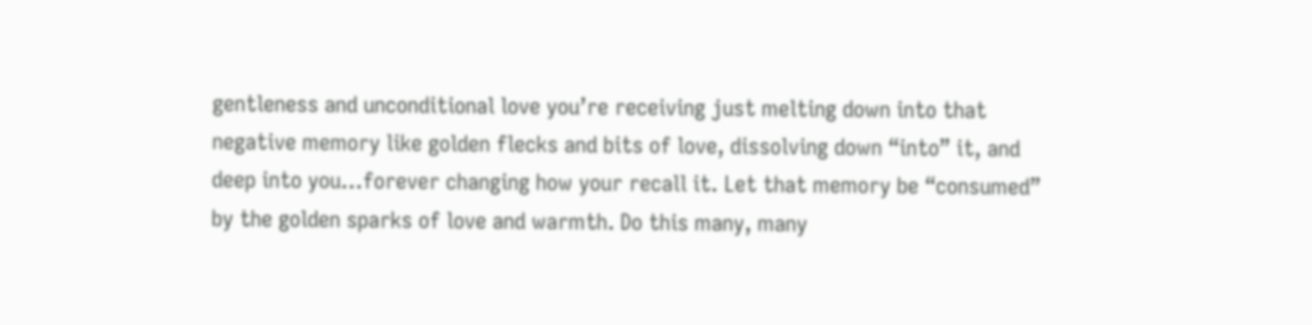gentleness and unconditional love you’re receiving just melting down into that negative memory like golden flecks and bits of love, dissolving down “into” it, and deep into you…forever changing how your recall it. Let that memory be “consumed” by the golden sparks of love and warmth. Do this many, many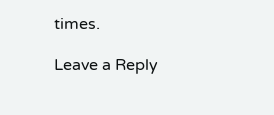times.

Leave a Reply